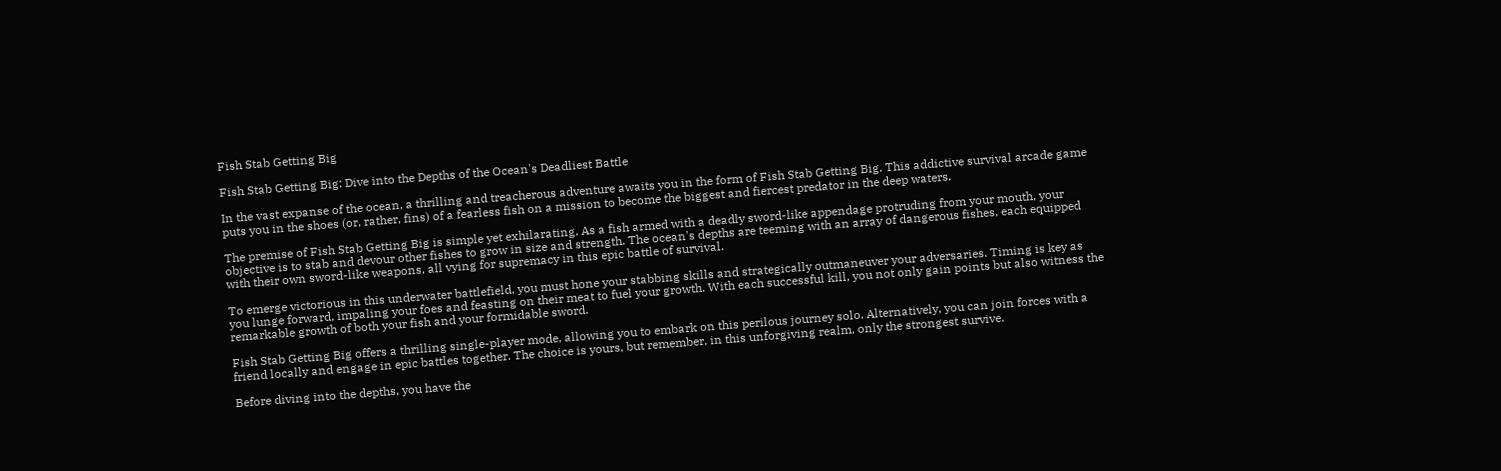Fish Stab Getting Big

Fish Stab Getting Big: Dive into the Depths of the Ocean's Deadliest Battle

In the vast expanse of the ocean, a thrilling and treacherous adventure awaits you in the form of Fish Stab Getting Big. This addictive survival arcade game puts you in the shoes (or, rather, fins) of a fearless fish on a mission to become the biggest and fiercest predator in the deep waters.

The premise of Fish Stab Getting Big is simple yet exhilarating. As a fish armed with a deadly sword-like appendage protruding from your mouth, your objective is to stab and devour other fishes to grow in size and strength. The ocean's depths are teeming with an array of dangerous fishes, each equipped with their own sword-like weapons, all vying for supremacy in this epic battle of survival.

To emerge victorious in this underwater battlefield, you must hone your stabbing skills and strategically outmaneuver your adversaries. Timing is key as you lunge forward, impaling your foes and feasting on their meat to fuel your growth. With each successful kill, you not only gain points but also witness the remarkable growth of both your fish and your formidable sword.

Fish Stab Getting Big offers a thrilling single-player mode, allowing you to embark on this perilous journey solo. Alternatively, you can join forces with a friend locally and engage in epic battles together. The choice is yours, but remember, in this unforgiving realm, only the strongest survive.

Before diving into the depths, you have the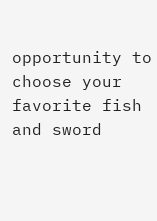opportunity to choose your favorite fish and sword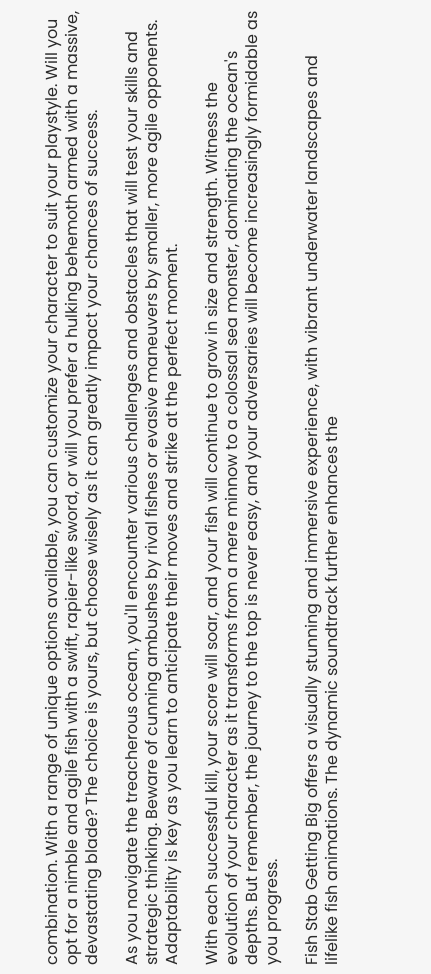combination. With a range of unique options available, you can customize your character to suit your playstyle. Will you opt for a nimble and agile fish with a swift, rapier-like sword, or will you prefer a hulking behemoth armed with a massive, devastating blade? The choice is yours, but choose wisely as it can greatly impact your chances of success.

As you navigate the treacherous ocean, you'll encounter various challenges and obstacles that will test your skills and strategic thinking. Beware of cunning ambushes by rival fishes or evasive maneuvers by smaller, more agile opponents. Adaptability is key as you learn to anticipate their moves and strike at the perfect moment.

With each successful kill, your score will soar, and your fish will continue to grow in size and strength. Witness the evolution of your character as it transforms from a mere minnow to a colossal sea monster, dominating the ocean's depths. But remember, the journey to the top is never easy, and your adversaries will become increasingly formidable as you progress.

Fish Stab Getting Big offers a visually stunning and immersive experience, with vibrant underwater landscapes and lifelike fish animations. The dynamic soundtrack further enhances the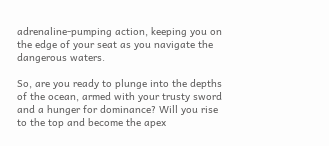adrenaline-pumping action, keeping you on the edge of your seat as you navigate the dangerous waters.

So, are you ready to plunge into the depths of the ocean, armed with your trusty sword and a hunger for dominance? Will you rise to the top and become the apex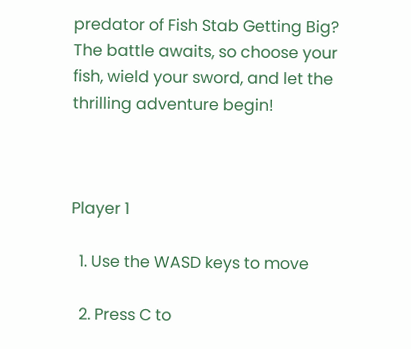predator of Fish Stab Getting Big? The battle awaits, so choose your fish, wield your sword, and let the thrilling adventure begin!



Player 1

  1. Use the WASD keys to move

  2. Press C to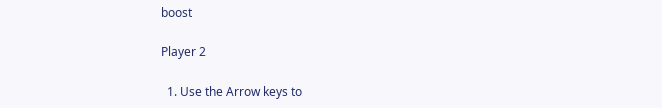boost

Player 2

  1. Use the Arrow keys to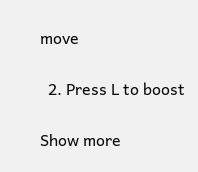move

  2. Press L to boost

Show more